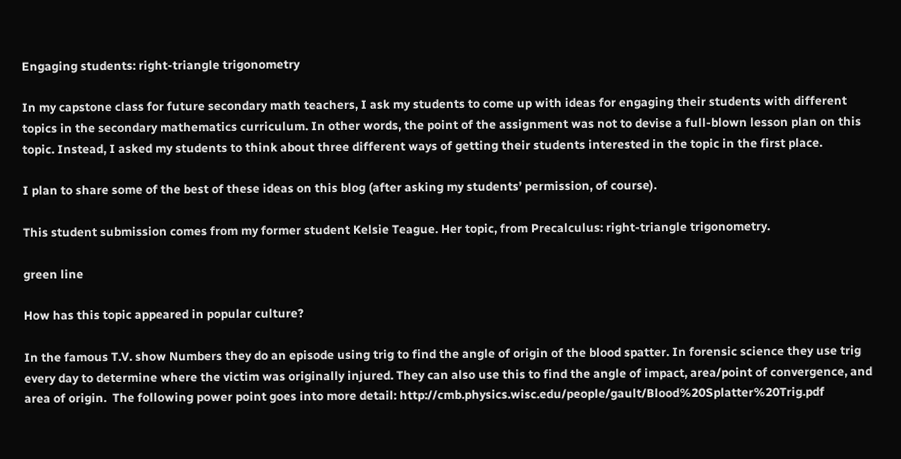Engaging students: right-triangle trigonometry

In my capstone class for future secondary math teachers, I ask my students to come up with ideas for engaging their students with different topics in the secondary mathematics curriculum. In other words, the point of the assignment was not to devise a full-blown lesson plan on this topic. Instead, I asked my students to think about three different ways of getting their students interested in the topic in the first place.

I plan to share some of the best of these ideas on this blog (after asking my students’ permission, of course).

This student submission comes from my former student Kelsie Teague. Her topic, from Precalculus: right-triangle trigonometry.

green line

How has this topic appeared in popular culture?

In the famous T.V. show Numbers they do an episode using trig to find the angle of origin of the blood spatter. In forensic science they use trig every day to determine where the victim was originally injured. They can also use this to find the angle of impact, area/point of convergence, and area of origin.  The following power point goes into more detail: http://cmb.physics.wisc.edu/people/gault/Blood%20Splatter%20Trig.pdf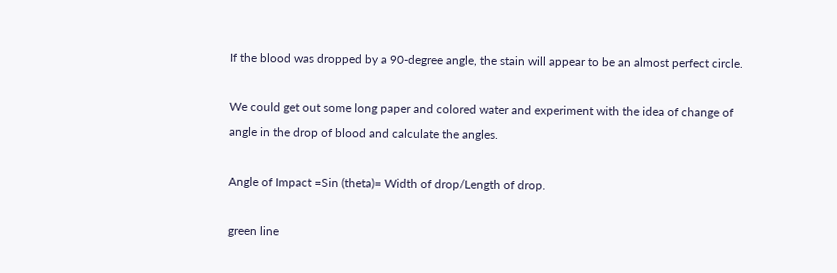If the blood was dropped by a 90-degree angle, the stain will appear to be an almost perfect circle.

We could get out some long paper and colored water and experiment with the idea of change of angle in the drop of blood and calculate the angles.

Angle of Impact =Sin (theta)= Width of drop/Length of drop.

green line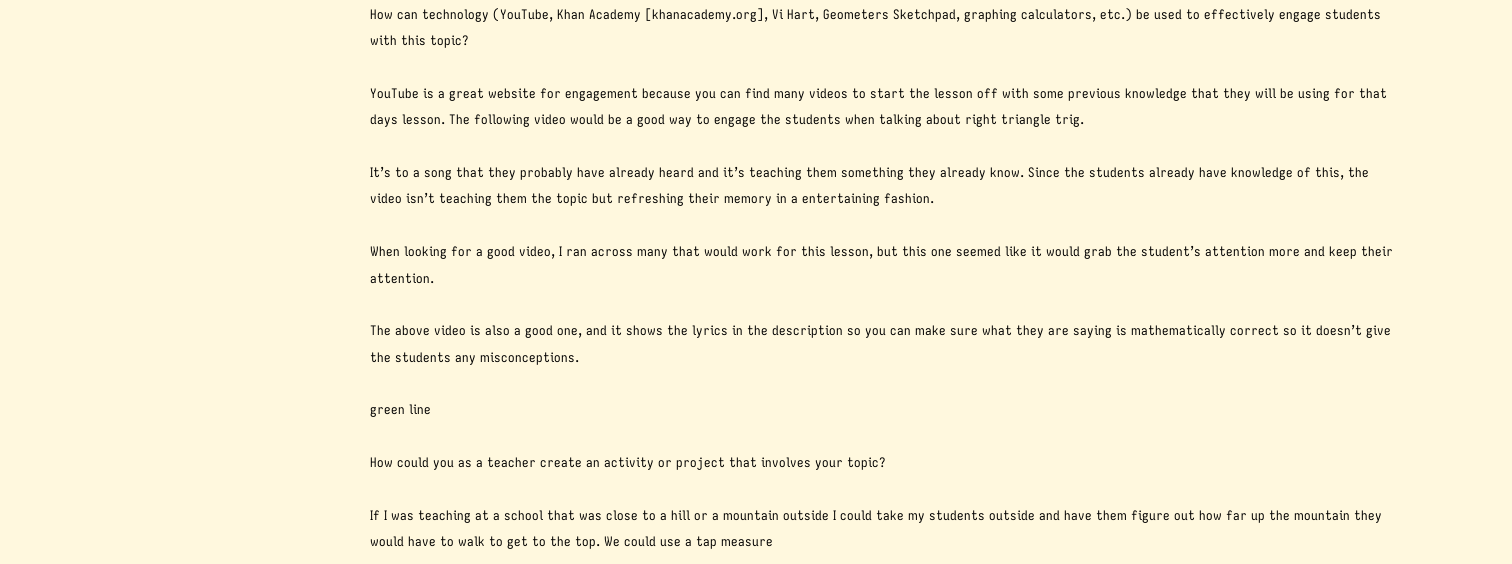How can technology (YouTube, Khan Academy [khanacademy.org], Vi Hart, Geometers Sketchpad, graphing calculators, etc.) be used to effectively engage students with this topic?

YouTube is a great website for engagement because you can find many videos to start the lesson off with some previous knowledge that they will be using for that days lesson. The following video would be a good way to engage the students when talking about right triangle trig.

It’s to a song that they probably have already heard and it’s teaching them something they already know. Since the students already have knowledge of this, the video isn’t teaching them the topic but refreshing their memory in a entertaining fashion.

When looking for a good video, I ran across many that would work for this lesson, but this one seemed like it would grab the student’s attention more and keep their attention.

The above video is also a good one, and it shows the lyrics in the description so you can make sure what they are saying is mathematically correct so it doesn’t give the students any misconceptions.

green line

How could you as a teacher create an activity or project that involves your topic?

If I was teaching at a school that was close to a hill or a mountain outside I could take my students outside and have them figure out how far up the mountain they would have to walk to get to the top. We could use a tap measure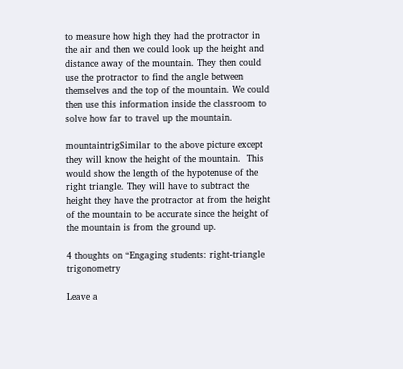to measure how high they had the protractor in the air and then we could look up the height and distance away of the mountain. They then could use the protractor to find the angle between themselves and the top of the mountain. We could then use this information inside the classroom to solve how far to travel up the mountain.

mountaintrigSimilar to the above picture except they will know the height of the mountain.  This would show the length of the hypotenuse of the right triangle. They will have to subtract the height they have the protractor at from the height of the mountain to be accurate since the height of the mountain is from the ground up.

4 thoughts on “Engaging students: right-triangle trigonometry

Leave a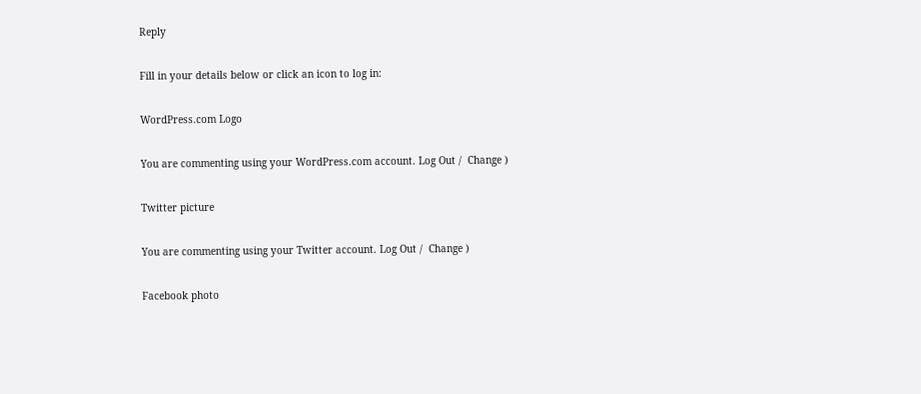Reply

Fill in your details below or click an icon to log in:

WordPress.com Logo

You are commenting using your WordPress.com account. Log Out /  Change )

Twitter picture

You are commenting using your Twitter account. Log Out /  Change )

Facebook photo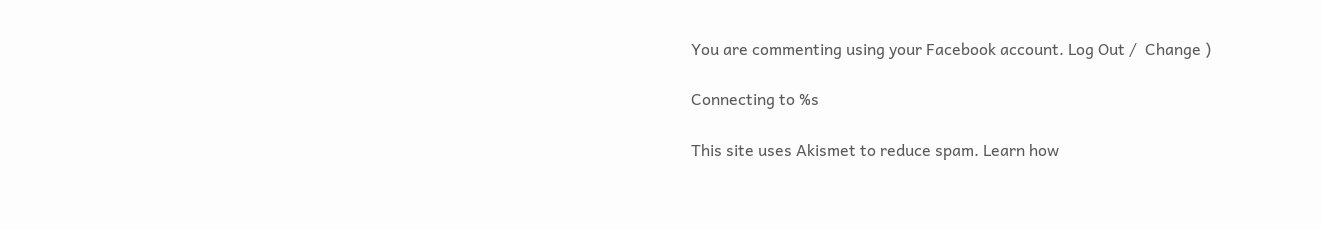You are commenting using your Facebook account. Log Out /  Change )

Connecting to %s

This site uses Akismet to reduce spam. Learn how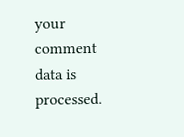your comment data is processed.